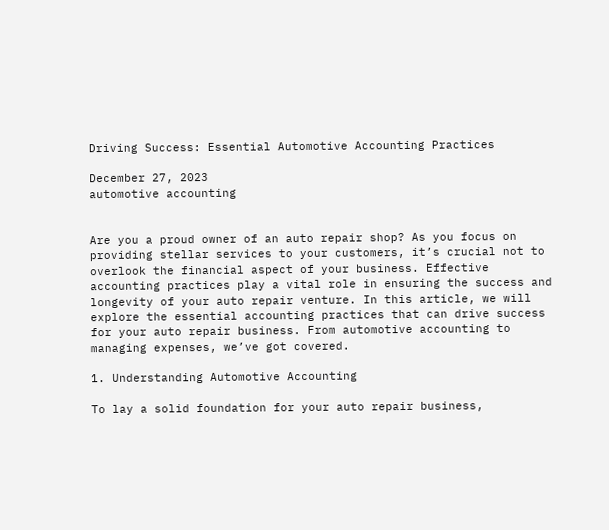Driving Success: Essential Automotive Accounting Practices

December 27, 2023
automotive accounting


Are you a proud owner of an auto repair shop? As you focus on providing stellar services to your customers, it’s crucial not to overlook the financial aspect of your business. Effective accounting practices play a vital role in ensuring the success and longevity of your auto repair venture. In this article, we will explore the essential accounting practices that can drive success for your auto repair business. From automotive accounting to managing expenses, we’ve got covered.

1. Understanding Automotive Accounting

To lay a solid foundation for your auto repair business,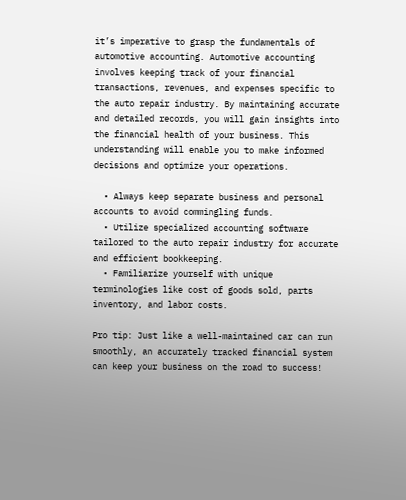it’s imperative to grasp the fundamentals of automotive accounting. Automotive accounting involves keeping track of your financial transactions, revenues, and expenses specific to the auto repair industry. By maintaining accurate and detailed records, you will gain insights into the financial health of your business. This understanding will enable you to make informed decisions and optimize your operations.

  • Always keep separate business and personal accounts to avoid commingling funds.
  • Utilize specialized accounting software tailored to the auto repair industry for accurate and efficient bookkeeping.
  • Familiarize yourself with unique terminologies like cost of goods sold, parts inventory, and labor costs.

Pro tip: Just like a well-maintained car can run smoothly, an accurately tracked financial system can keep your business on the road to success!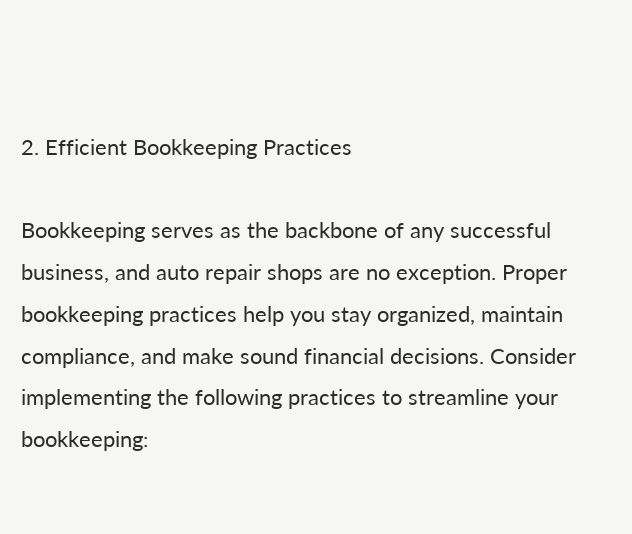2. Efficient Bookkeeping Practices

Bookkeeping serves as the backbone of any successful business, and auto repair shops are no exception. Proper bookkeeping practices help you stay organized, maintain compliance, and make sound financial decisions. Consider implementing the following practices to streamline your bookkeeping: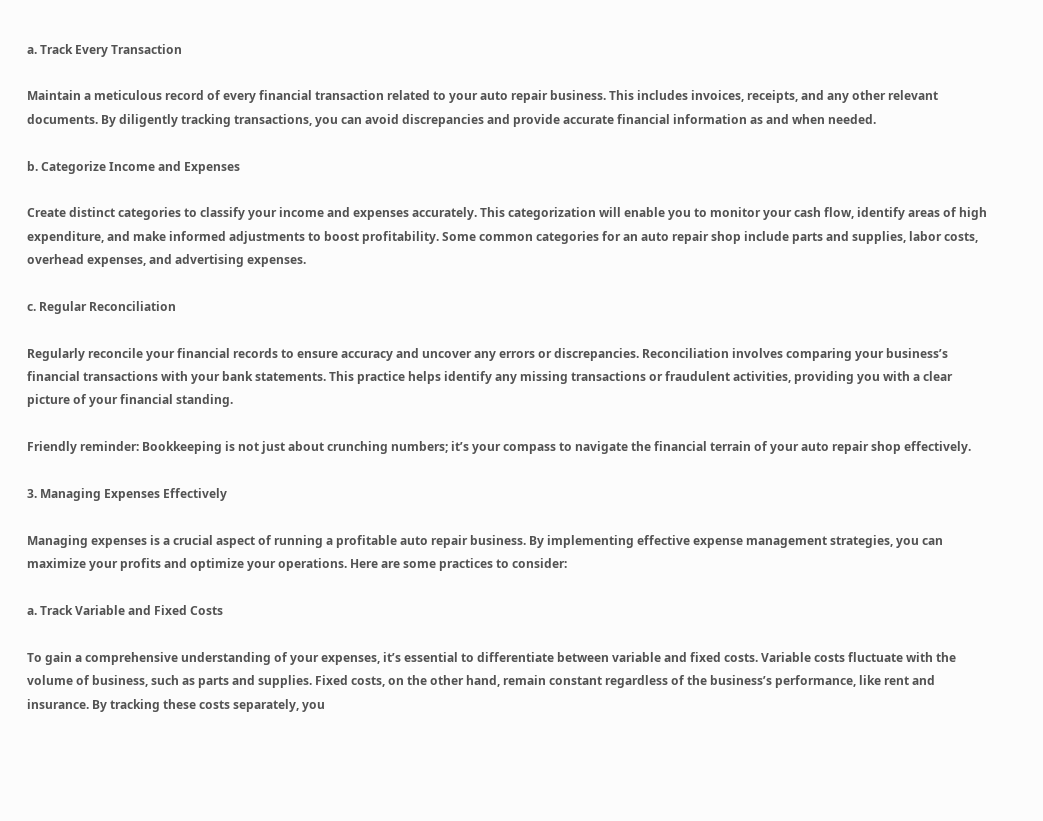a. Track Every Transaction

Maintain a meticulous record of every financial transaction related to your auto repair business. This includes invoices, receipts, and any other relevant documents. By diligently tracking transactions, you can avoid discrepancies and provide accurate financial information as and when needed.

b. Categorize Income and Expenses

Create distinct categories to classify your income and expenses accurately. This categorization will enable you to monitor your cash flow, identify areas of high expenditure, and make informed adjustments to boost profitability. Some common categories for an auto repair shop include parts and supplies, labor costs, overhead expenses, and advertising expenses.

c. Regular Reconciliation

Regularly reconcile your financial records to ensure accuracy and uncover any errors or discrepancies. Reconciliation involves comparing your business’s financial transactions with your bank statements. This practice helps identify any missing transactions or fraudulent activities, providing you with a clear picture of your financial standing.

Friendly reminder: Bookkeeping is not just about crunching numbers; it’s your compass to navigate the financial terrain of your auto repair shop effectively.

3. Managing Expenses Effectively

Managing expenses is a crucial aspect of running a profitable auto repair business. By implementing effective expense management strategies, you can maximize your profits and optimize your operations. Here are some practices to consider:

a. Track Variable and Fixed Costs

To gain a comprehensive understanding of your expenses, it’s essential to differentiate between variable and fixed costs. Variable costs fluctuate with the volume of business, such as parts and supplies. Fixed costs, on the other hand, remain constant regardless of the business’s performance, like rent and insurance. By tracking these costs separately, you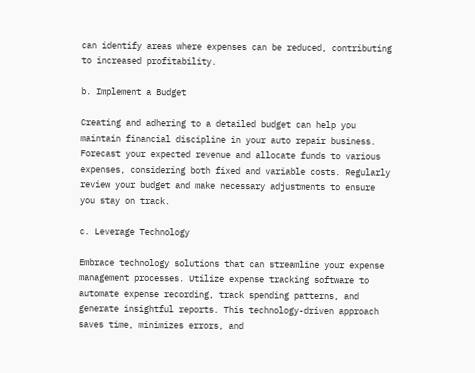can identify areas where expenses can be reduced, contributing to increased profitability.

b. Implement a Budget

Creating and adhering to a detailed budget can help you maintain financial discipline in your auto repair business. Forecast your expected revenue and allocate funds to various expenses, considering both fixed and variable costs. Regularly review your budget and make necessary adjustments to ensure you stay on track.

c. Leverage Technology

Embrace technology solutions that can streamline your expense management processes. Utilize expense tracking software to automate expense recording, track spending patterns, and generate insightful reports. This technology-driven approach saves time, minimizes errors, and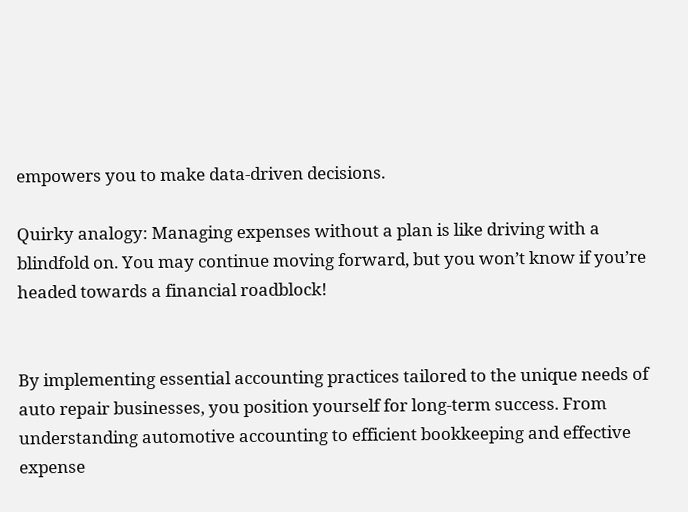empowers you to make data-driven decisions.

Quirky analogy: Managing expenses without a plan is like driving with a blindfold on. You may continue moving forward, but you won’t know if you’re headed towards a financial roadblock!


By implementing essential accounting practices tailored to the unique needs of auto repair businesses, you position yourself for long-term success. From understanding automotive accounting to efficient bookkeeping and effective expense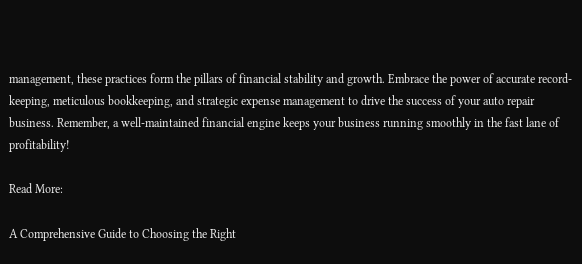management, these practices form the pillars of financial stability and growth. Embrace the power of accurate record-keeping, meticulous bookkeeping, and strategic expense management to drive the success of your auto repair business. Remember, a well-maintained financial engine keeps your business running smoothly in the fast lane of profitability!

Read More:

A Comprehensive Guide to Choosing the Right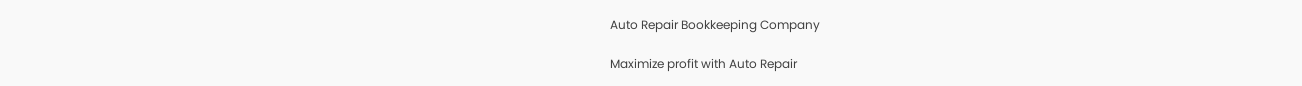Auto Repair Bookkeeping Company

Maximize profit with Auto Repair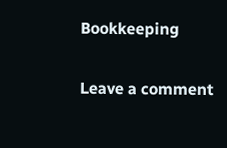Bookkeeping

Leave a comment